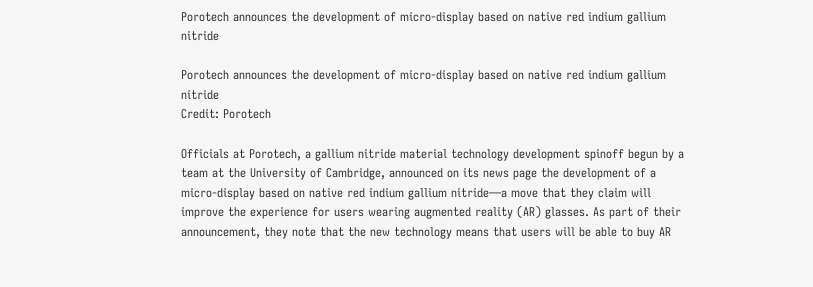Porotech announces the development of micro-display based on native red indium gallium nitride

Porotech announces the development of micro-display based on native red indium gallium nitride
Credit: Porotech

Officials at Porotech, a gallium nitride material technology development spinoff begun by a team at the University of Cambridge, announced on its news page the development of a micro-display based on native red indium gallium nitride—a move that they claim will improve the experience for users wearing augmented reality (AR) glasses. As part of their announcement, they note that the new technology means that users will be able to buy AR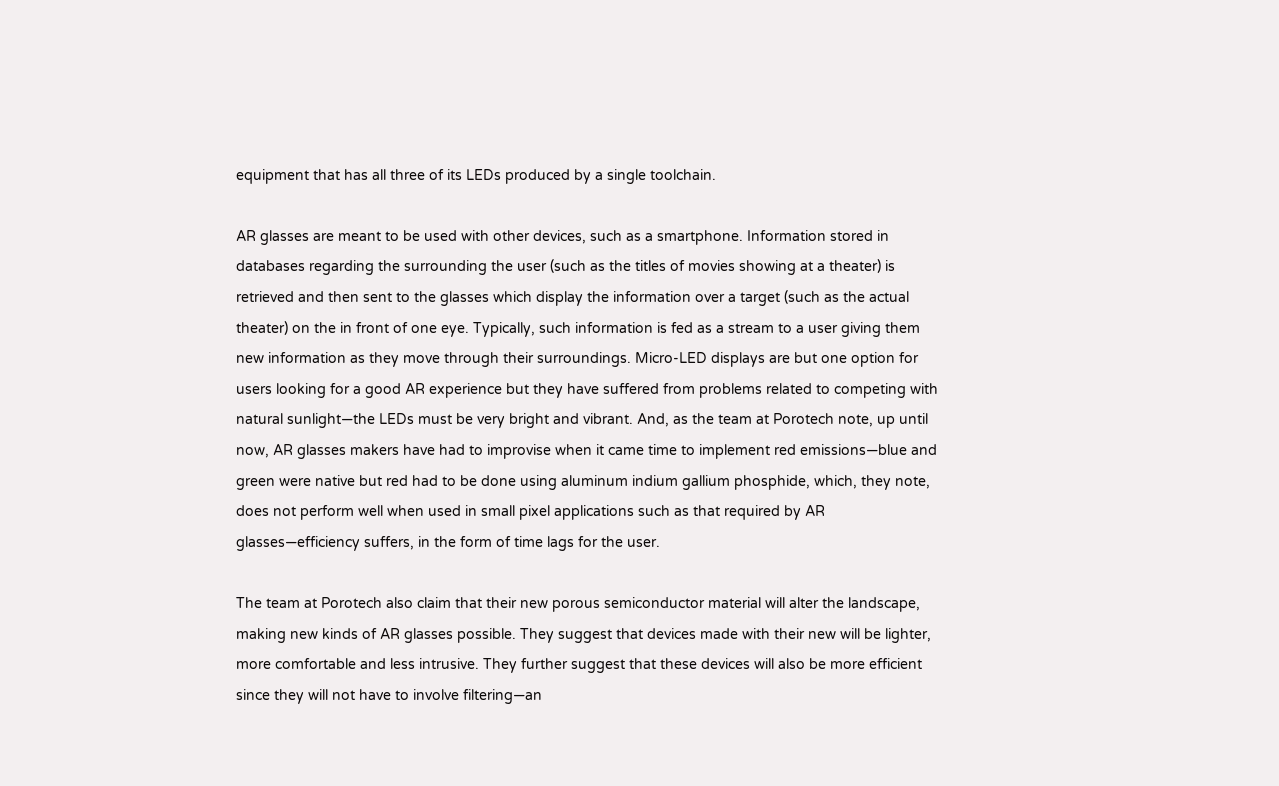equipment that has all three of its LEDs produced by a single toolchain.

AR glasses are meant to be used with other devices, such as a smartphone. Information stored in databases regarding the surrounding the user (such as the titles of movies showing at a theater) is retrieved and then sent to the glasses which display the information over a target (such as the actual theater) on the in front of one eye. Typically, such information is fed as a stream to a user giving them new information as they move through their surroundings. Micro-LED displays are but one option for users looking for a good AR experience but they have suffered from problems related to competing with natural sunlight—the LEDs must be very bright and vibrant. And, as the team at Porotech note, up until now, AR glasses makers have had to improvise when it came time to implement red emissions—blue and green were native but red had to be done using aluminum indium gallium phosphide, which, they note, does not perform well when used in small pixel applications such as that required by AR glasses—efficiency suffers, in the form of time lags for the user.

The team at Porotech also claim that their new porous semiconductor material will alter the landscape, making new kinds of AR glasses possible. They suggest that devices made with their new will be lighter, more comfortable and less intrusive. They further suggest that these devices will also be more efficient since they will not have to involve filtering—an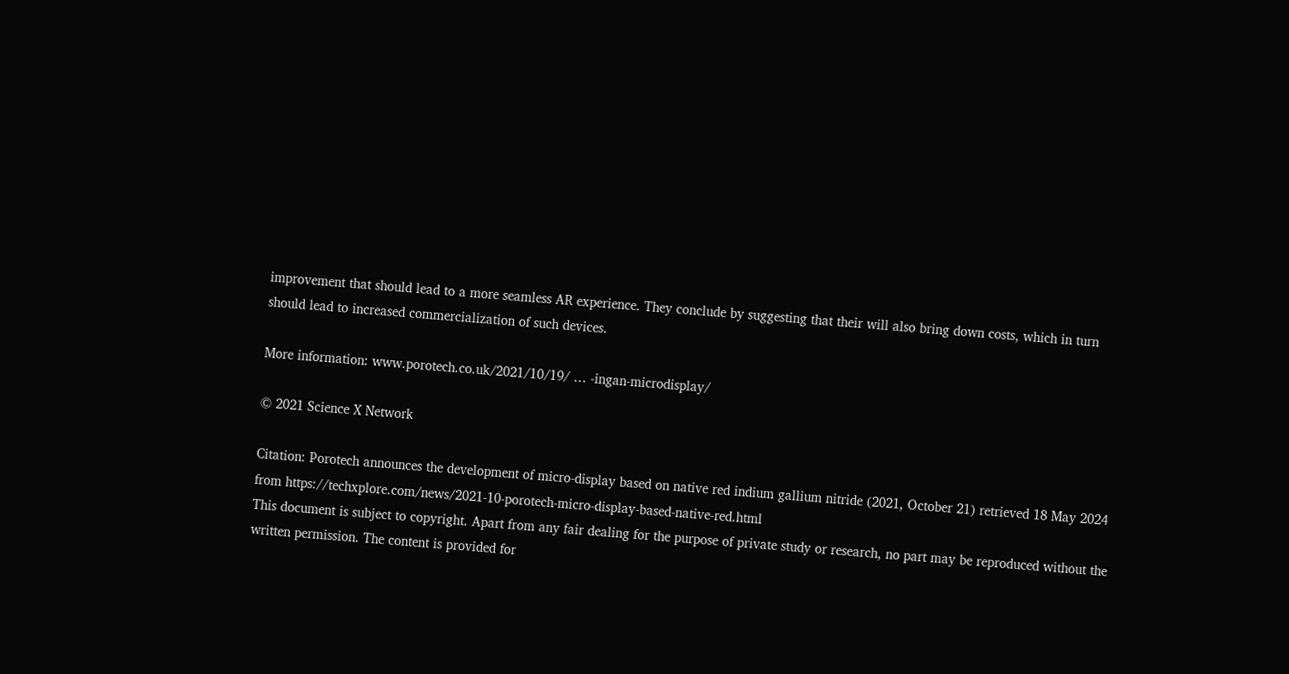improvement that should lead to a more seamless AR experience. They conclude by suggesting that their will also bring down costs, which in turn should lead to increased commercialization of such devices.

More information: www.porotech.co.uk/2021/10/19/ … -ingan-microdisplay/

© 2021 Science X Network

Citation: Porotech announces the development of micro-display based on native red indium gallium nitride (2021, October 21) retrieved 18 May 2024 from https://techxplore.com/news/2021-10-porotech-micro-display-based-native-red.html
This document is subject to copyright. Apart from any fair dealing for the purpose of private study or research, no part may be reproduced without the written permission. The content is provided for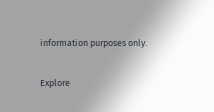information purposes only.

Explore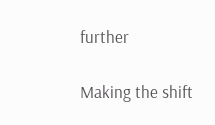further

Making the shift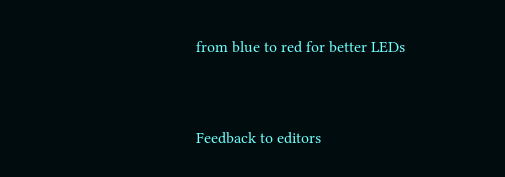from blue to red for better LEDs


Feedback to editors